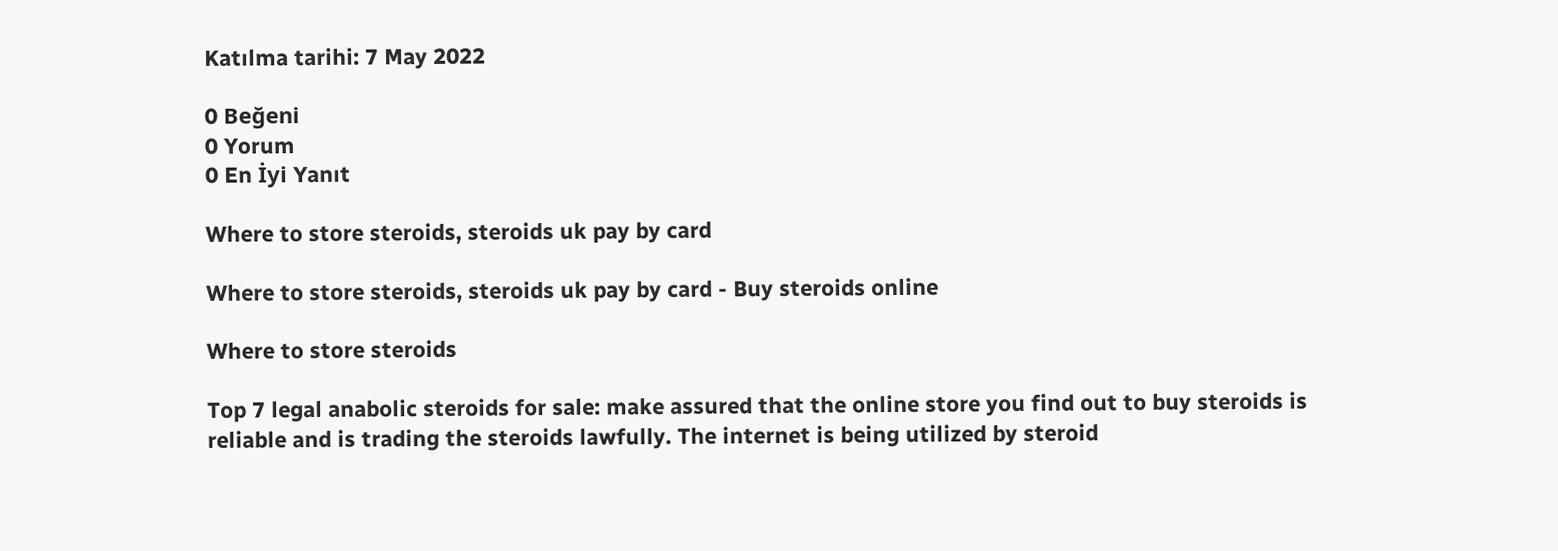Katılma tarihi: 7 May 2022

0 Beğeni
0 Yorum
0 En İyi Yanıt

Where to store steroids, steroids uk pay by card

Where to store steroids, steroids uk pay by card - Buy steroids online

Where to store steroids

Top 7 legal anabolic steroids for sale: make assured that the online store you find out to buy steroids is reliable and is trading the steroids lawfully. The internet is being utilized by steroid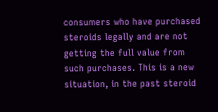consumers who have purchased steroids legally and are not getting the full value from such purchases. This is a new situation, in the past steroid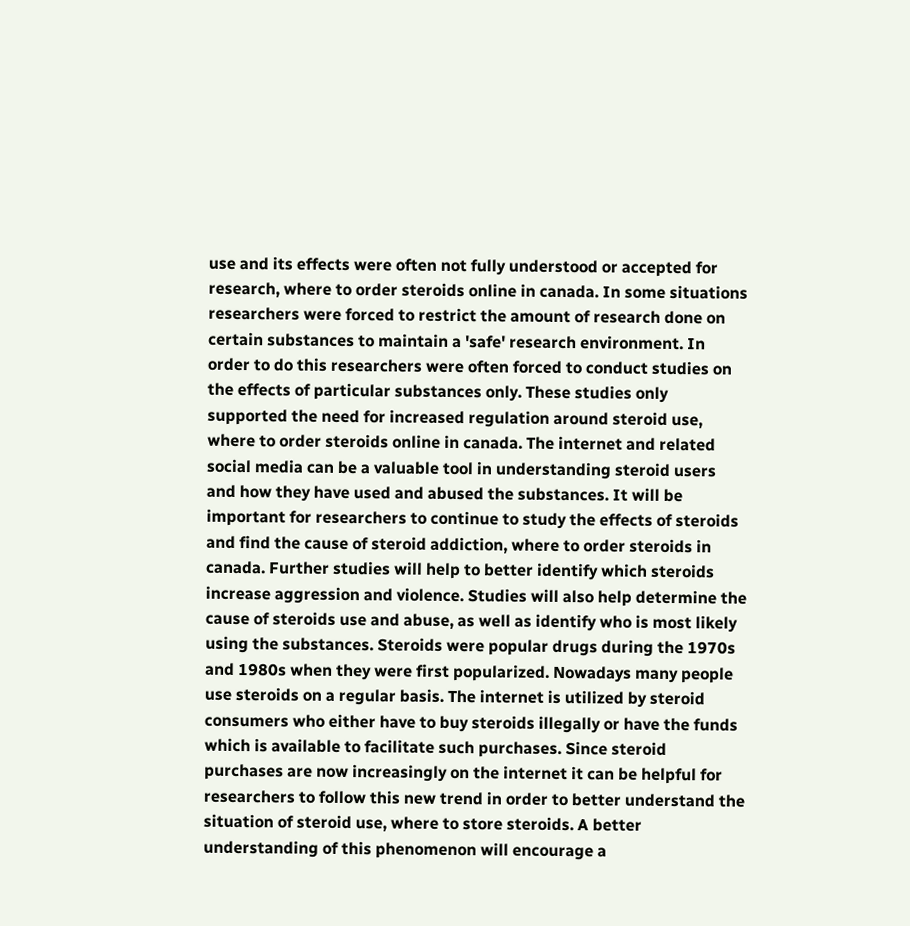use and its effects were often not fully understood or accepted for research, where to order steroids online in canada. In some situations researchers were forced to restrict the amount of research done on certain substances to maintain a 'safe' research environment. In order to do this researchers were often forced to conduct studies on the effects of particular substances only. These studies only supported the need for increased regulation around steroid use, where to order steroids online in canada. The internet and related social media can be a valuable tool in understanding steroid users and how they have used and abused the substances. It will be important for researchers to continue to study the effects of steroids and find the cause of steroid addiction, where to order steroids in canada. Further studies will help to better identify which steroids increase aggression and violence. Studies will also help determine the cause of steroids use and abuse, as well as identify who is most likely using the substances. Steroids were popular drugs during the 1970s and 1980s when they were first popularized. Nowadays many people use steroids on a regular basis. The internet is utilized by steroid consumers who either have to buy steroids illegally or have the funds which is available to facilitate such purchases. Since steroid purchases are now increasingly on the internet it can be helpful for researchers to follow this new trend in order to better understand the situation of steroid use, where to store steroids. A better understanding of this phenomenon will encourage a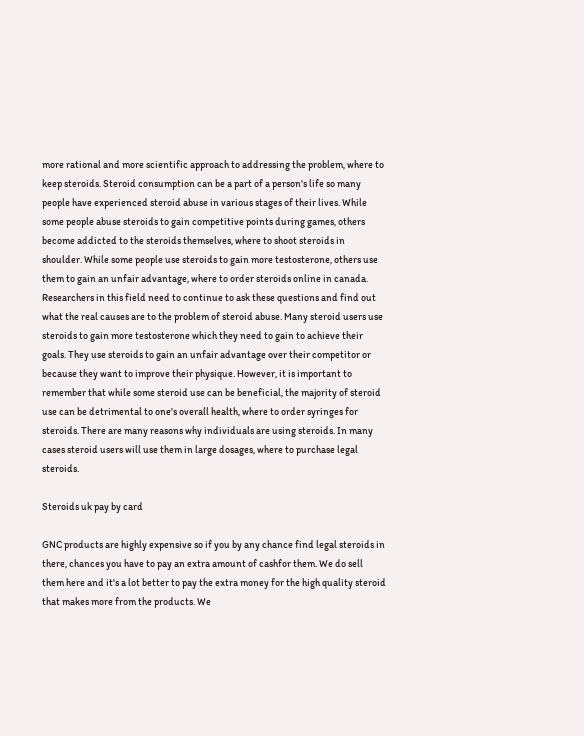more rational and more scientific approach to addressing the problem, where to keep steroids. Steroid consumption can be a part of a person's life so many people have experienced steroid abuse in various stages of their lives. While some people abuse steroids to gain competitive points during games, others become addicted to the steroids themselves, where to shoot steroids in shoulder. While some people use steroids to gain more testosterone, others use them to gain an unfair advantage, where to order steroids online in canada. Researchers in this field need to continue to ask these questions and find out what the real causes are to the problem of steroid abuse. Many steroid users use steroids to gain more testosterone which they need to gain to achieve their goals. They use steroids to gain an unfair advantage over their competitor or because they want to improve their physique. However, it is important to remember that while some steroid use can be beneficial, the majority of steroid use can be detrimental to one's overall health, where to order syringes for steroids. There are many reasons why individuals are using steroids. In many cases steroid users will use them in large dosages, where to purchase legal steroids.

Steroids uk pay by card

GNC products are highly expensive so if you by any chance find legal steroids in there, chances you have to pay an extra amount of cashfor them. We do sell them here and it's a lot better to pay the extra money for the high quality steroid that makes more from the products. We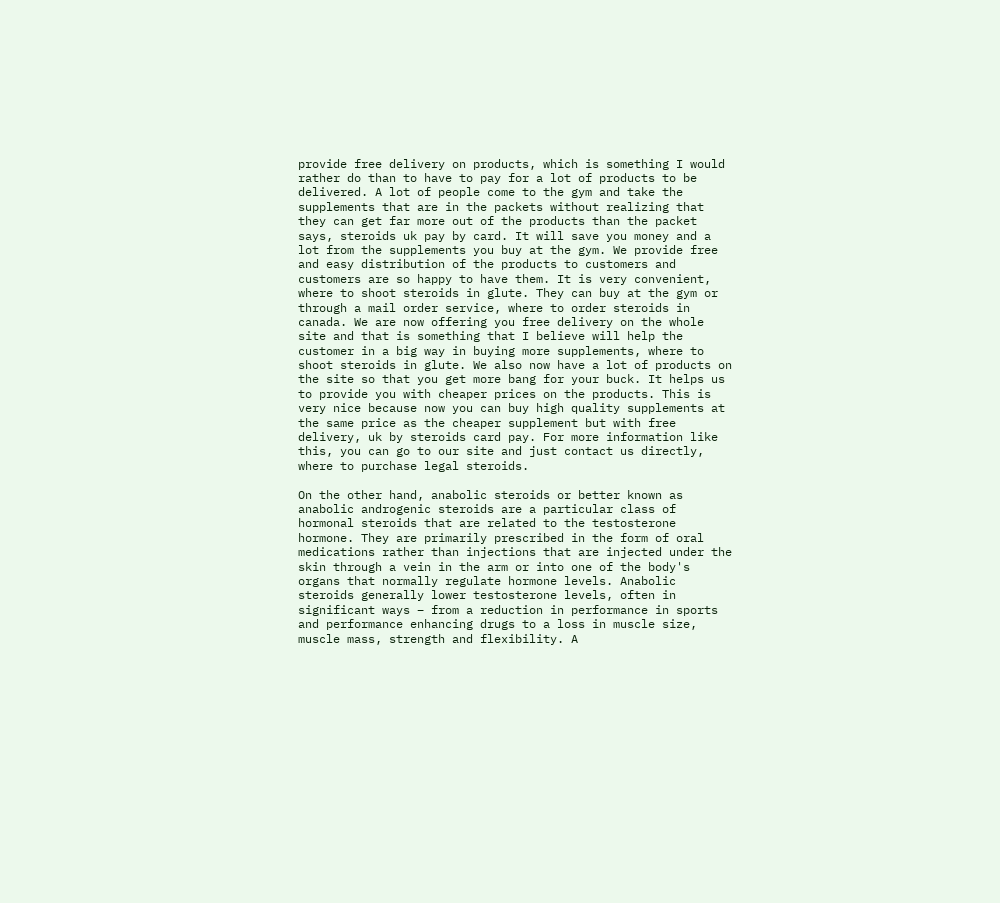provide free delivery on products, which is something I would rather do than to have to pay for a lot of products to be delivered. A lot of people come to the gym and take the supplements that are in the packets without realizing that they can get far more out of the products than the packet says, steroids uk pay by card. It will save you money and a lot from the supplements you buy at the gym. We provide free and easy distribution of the products to customers and customers are so happy to have them. It is very convenient, where to shoot steroids in glute. They can buy at the gym or through a mail order service, where to order steroids in canada. We are now offering you free delivery on the whole site and that is something that I believe will help the customer in a big way in buying more supplements, where to shoot steroids in glute. We also now have a lot of products on the site so that you get more bang for your buck. It helps us to provide you with cheaper prices on the products. This is very nice because now you can buy high quality supplements at the same price as the cheaper supplement but with free delivery, uk by steroids card pay. For more information like this, you can go to our site and just contact us directly, where to purchase legal steroids.

On the other hand, anabolic steroids or better known as anabolic androgenic steroids are a particular class of hormonal steroids that are related to the testosterone hormone. They are primarily prescribed in the form of oral medications rather than injections that are injected under the skin through a vein in the arm or into one of the body's organs that normally regulate hormone levels. Anabolic steroids generally lower testosterone levels, often in significant ways – from a reduction in performance in sports and performance enhancing drugs to a loss in muscle size, muscle mass, strength and flexibility. A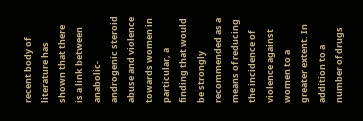recent body of literature has shown that there is a link between anabolic-androgenic steroid abuse and violence towards women in particular, a finding that would be strongly recommended as a means of reducing the incidence of violence against women to a greater extent. In addition to a number of drugs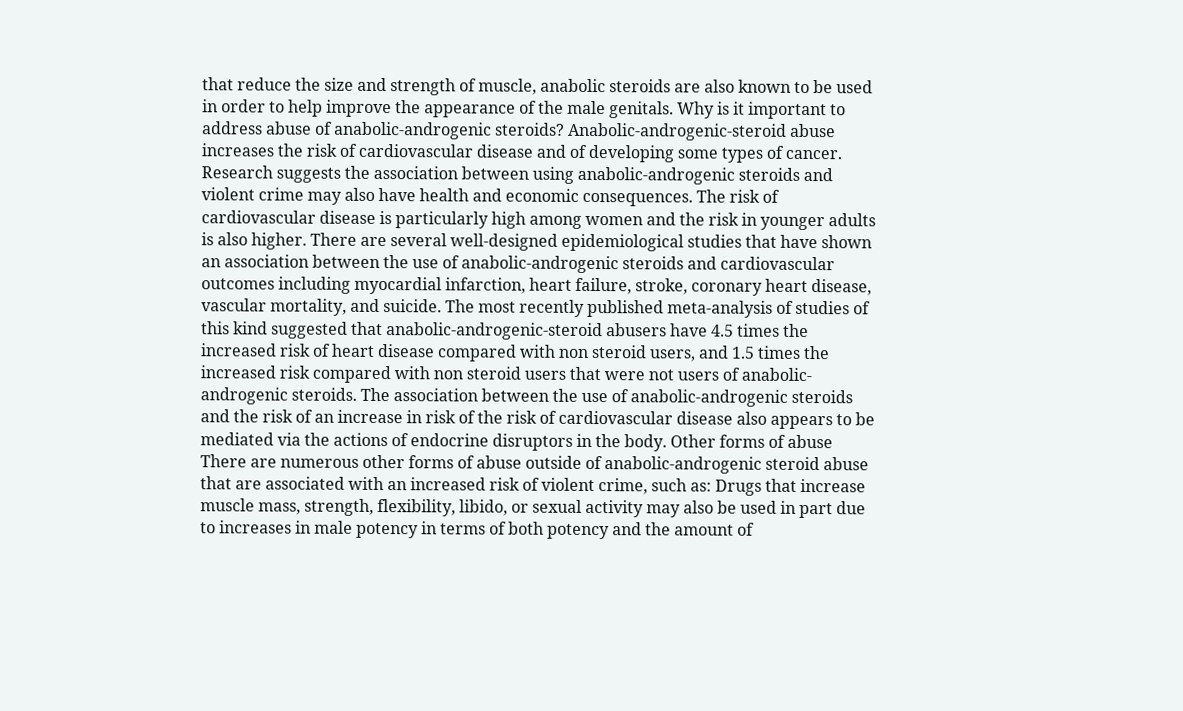that reduce the size and strength of muscle, anabolic steroids are also known to be used in order to help improve the appearance of the male genitals. Why is it important to address abuse of anabolic-androgenic steroids? Anabolic-androgenic-steroid abuse increases the risk of cardiovascular disease and of developing some types of cancer. Research suggests the association between using anabolic-androgenic steroids and violent crime may also have health and economic consequences. The risk of cardiovascular disease is particularly high among women and the risk in younger adults is also higher. There are several well-designed epidemiological studies that have shown an association between the use of anabolic-androgenic steroids and cardiovascular outcomes including myocardial infarction, heart failure, stroke, coronary heart disease, vascular mortality, and suicide. The most recently published meta-analysis of studies of this kind suggested that anabolic-androgenic-steroid abusers have 4.5 times the increased risk of heart disease compared with non steroid users, and 1.5 times the increased risk compared with non steroid users that were not users of anabolic-androgenic steroids. The association between the use of anabolic-androgenic steroids and the risk of an increase in risk of the risk of cardiovascular disease also appears to be mediated via the actions of endocrine disruptors in the body. Other forms of abuse There are numerous other forms of abuse outside of anabolic-androgenic steroid abuse that are associated with an increased risk of violent crime, such as: Drugs that increase muscle mass, strength, flexibility, libido, or sexual activity may also be used in part due to increases in male potency in terms of both potency and the amount of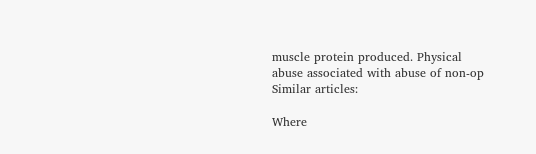muscle protein produced. Physical abuse associated with abuse of non-op Similar articles:

Where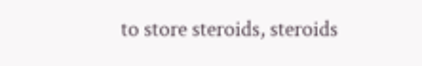to store steroids, steroids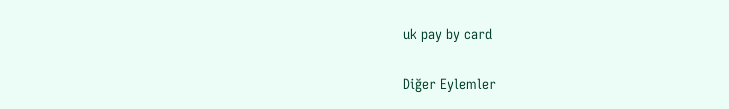uk pay by card

Diğer Eylemler